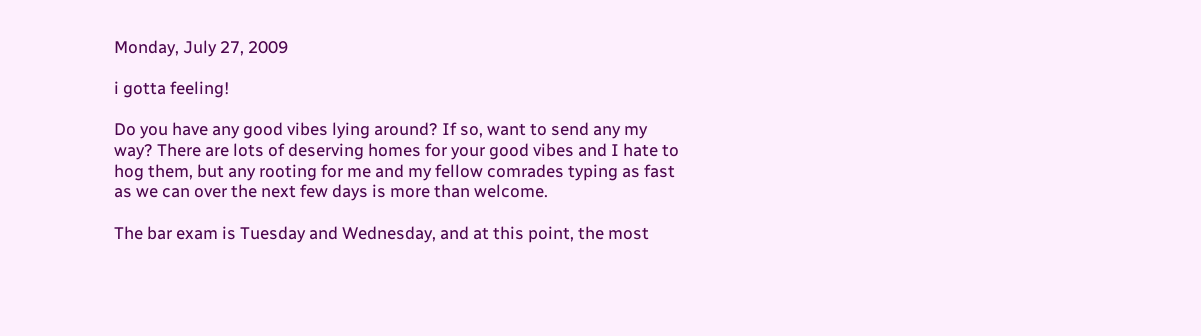Monday, July 27, 2009

i gotta feeling!

Do you have any good vibes lying around? If so, want to send any my way? There are lots of deserving homes for your good vibes and I hate to hog them, but any rooting for me and my fellow comrades typing as fast as we can over the next few days is more than welcome.

The bar exam is Tuesday and Wednesday, and at this point, the most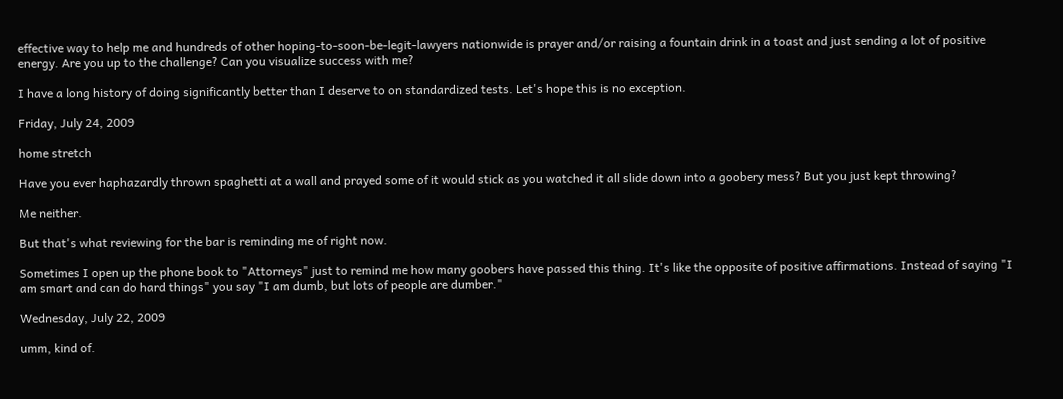effective way to help me and hundreds of other hoping-to-soon-be-legit-lawyers nationwide is prayer and/or raising a fountain drink in a toast and just sending a lot of positive energy. Are you up to the challenge? Can you visualize success with me?

I have a long history of doing significantly better than I deserve to on standardized tests. Let's hope this is no exception.

Friday, July 24, 2009

home stretch

Have you ever haphazardly thrown spaghetti at a wall and prayed some of it would stick as you watched it all slide down into a goobery mess? But you just kept throwing?

Me neither.

But that's what reviewing for the bar is reminding me of right now.

Sometimes I open up the phone book to "Attorneys" just to remind me how many goobers have passed this thing. It's like the opposite of positive affirmations. Instead of saying "I am smart and can do hard things" you say "I am dumb, but lots of people are dumber."

Wednesday, July 22, 2009

umm, kind of.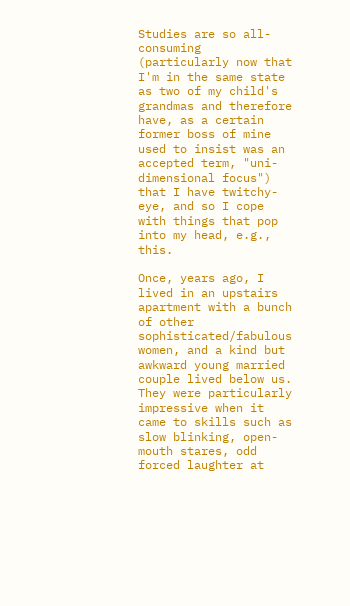Studies are so all-consuming (particularly now that I'm in the same state as two of my child's grandmas and therefore have, as a certain former boss of mine used to insist was an accepted term, "uni-dimensional focus") that I have twitchy-eye, and so I cope with things that pop into my head, e.g., this.

Once, years ago, I lived in an upstairs apartment with a bunch of other sophisticated/fabulous women, and a kind but awkward young married couple lived below us. They were particularly impressive when it came to skills such as slow blinking, open-mouth stares, odd forced laughter at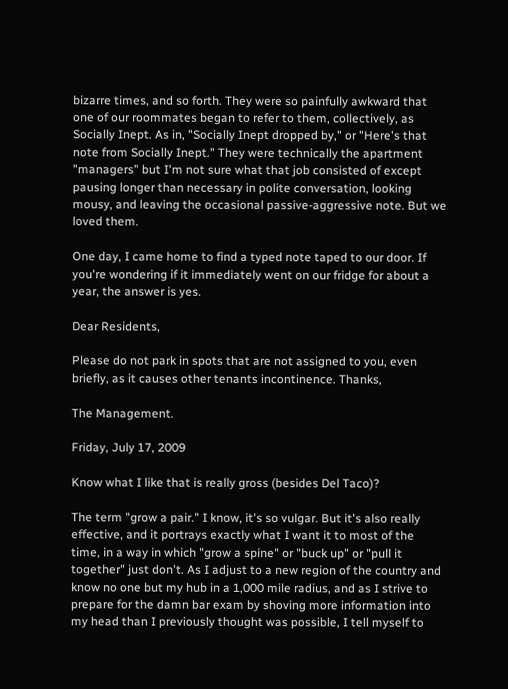bizarre times, and so forth. They were so painfully awkward that one of our roommates began to refer to them, collectively, as Socially Inept. As in, "Socially Inept dropped by," or "Here's that note from Socially Inept." They were technically the apartment "managers" but I'm not sure what that job consisted of except pausing longer than necessary in polite conversation, looking mousy, and leaving the occasional passive-aggressive note. But we loved them.

One day, I came home to find a typed note taped to our door. If you're wondering if it immediately went on our fridge for about a year, the answer is yes.

Dear Residents,

Please do not park in spots that are not assigned to you, even briefly, as it causes other tenants incontinence. Thanks,

The Management.

Friday, July 17, 2009

Know what I like that is really gross (besides Del Taco)?

The term "grow a pair." I know, it's so vulgar. But it's also really effective, and it portrays exactly what I want it to most of the time, in a way in which "grow a spine" or "buck up" or "pull it together" just don't. As I adjust to a new region of the country and know no one but my hub in a 1,000 mile radius, and as I strive to prepare for the damn bar exam by shoving more information into my head than I previously thought was possible, I tell myself to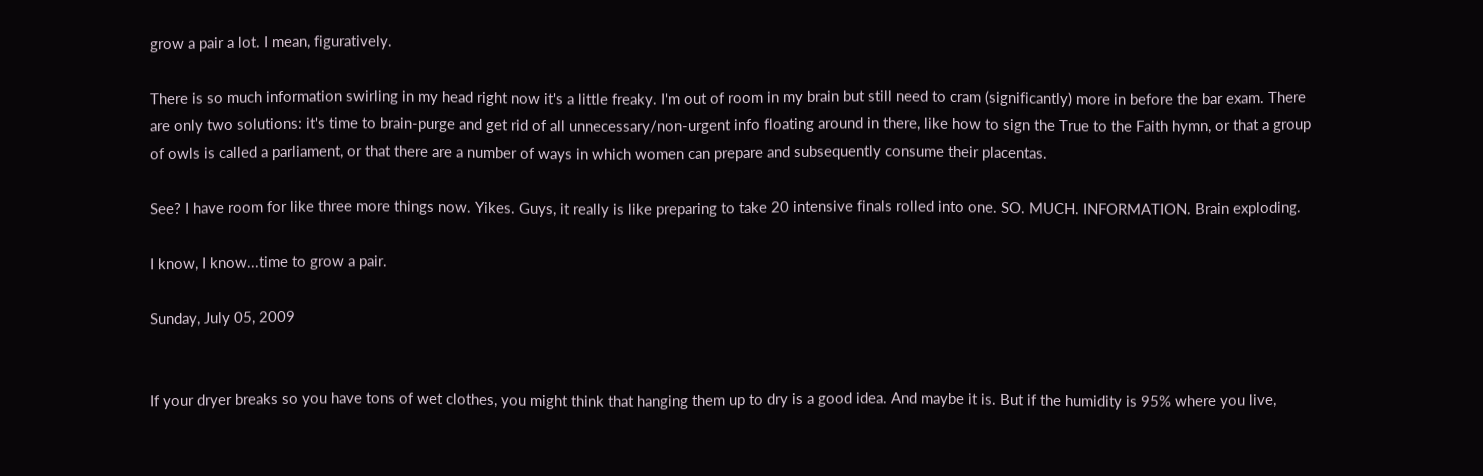grow a pair a lot. I mean, figuratively.

There is so much information swirling in my head right now it's a little freaky. I'm out of room in my brain but still need to cram (significantly) more in before the bar exam. There are only two solutions: it's time to brain-purge and get rid of all unnecessary/non-urgent info floating around in there, like how to sign the True to the Faith hymn, or that a group of owls is called a parliament, or that there are a number of ways in which women can prepare and subsequently consume their placentas.

See? I have room for like three more things now. Yikes. Guys, it really is like preparing to take 20 intensive finals rolled into one. SO. MUCH. INFORMATION. Brain exploding.

I know, I know...time to grow a pair.

Sunday, July 05, 2009


If your dryer breaks so you have tons of wet clothes, you might think that hanging them up to dry is a good idea. And maybe it is. But if the humidity is 95% where you live,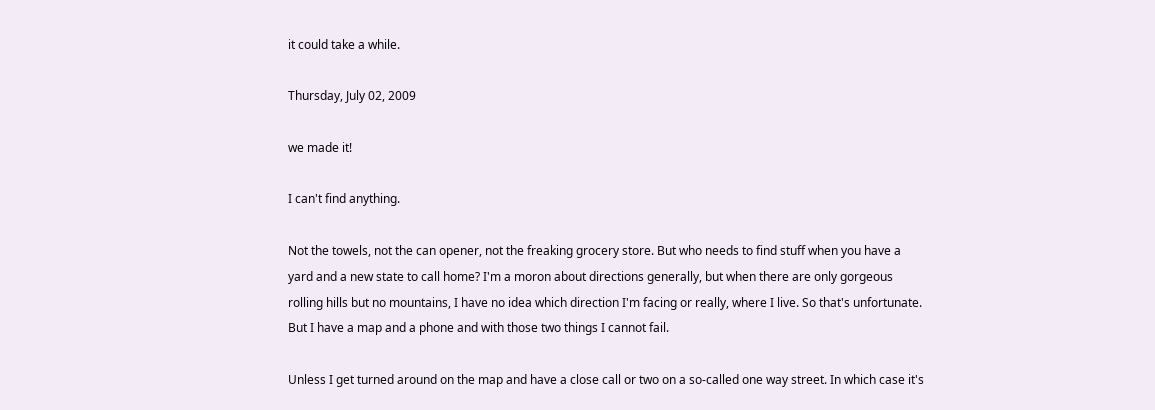it could take a while.

Thursday, July 02, 2009

we made it!

I can't find anything.

Not the towels, not the can opener, not the freaking grocery store. But who needs to find stuff when you have a yard and a new state to call home? I'm a moron about directions generally, but when there are only gorgeous rolling hills but no mountains, I have no idea which direction I'm facing or really, where I live. So that's unfortunate. But I have a map and a phone and with those two things I cannot fail.

Unless I get turned around on the map and have a close call or two on a so-called one way street. In which case it's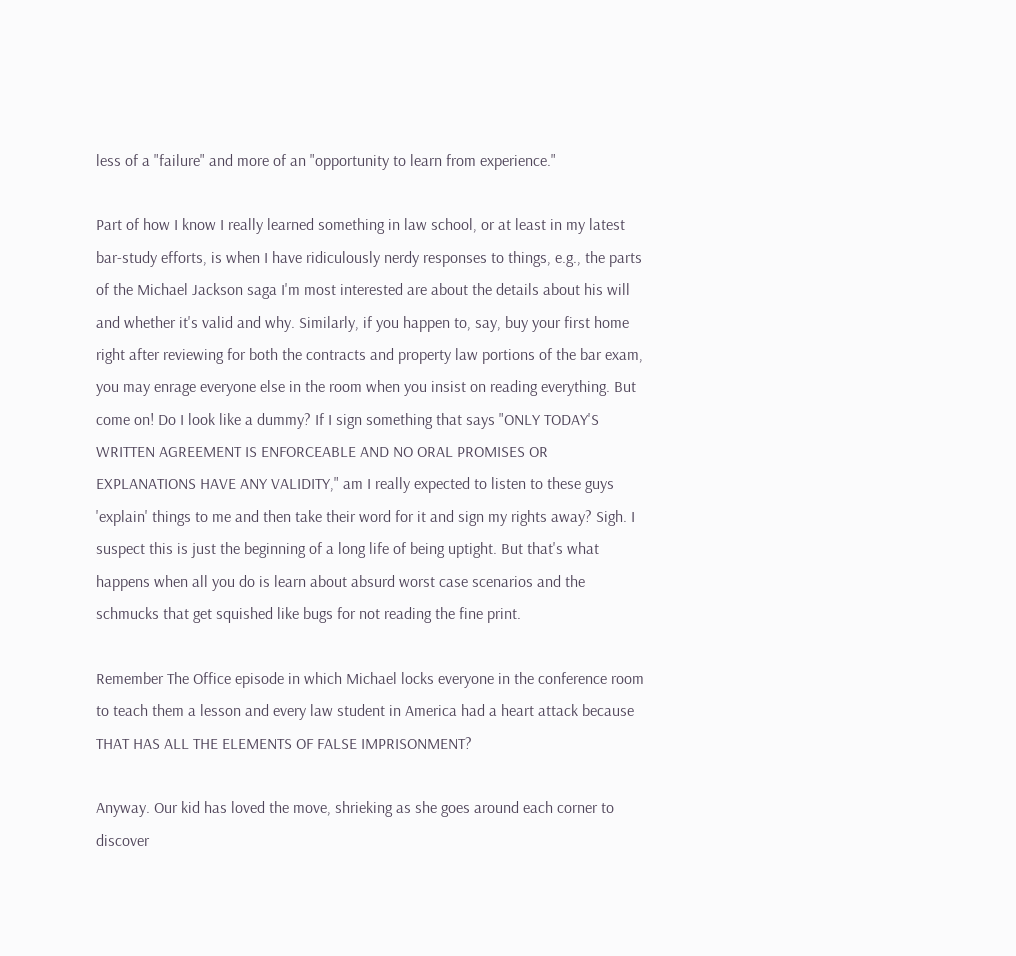less of a "failure" and more of an "opportunity to learn from experience."

Part of how I know I really learned something in law school, or at least in my latest bar-study efforts, is when I have ridiculously nerdy responses to things, e.g., the parts of the Michael Jackson saga I'm most interested are about the details about his will and whether it's valid and why. Similarly, if you happen to, say, buy your first home right after reviewing for both the contracts and property law portions of the bar exam, you may enrage everyone else in the room when you insist on reading everything. But come on! Do I look like a dummy? If I sign something that says "ONLY TODAY'S WRITTEN AGREEMENT IS ENFORCEABLE AND NO ORAL PROMISES OR EXPLANATIONS HAVE ANY VALIDITY," am I really expected to listen to these guys 'explain' things to me and then take their word for it and sign my rights away? Sigh. I suspect this is just the beginning of a long life of being uptight. But that's what happens when all you do is learn about absurd worst case scenarios and the schmucks that get squished like bugs for not reading the fine print.

Remember The Office episode in which Michael locks everyone in the conference room to teach them a lesson and every law student in America had a heart attack because THAT HAS ALL THE ELEMENTS OF FALSE IMPRISONMENT?

Anyway. Our kid has loved the move, shrieking as she goes around each corner to discover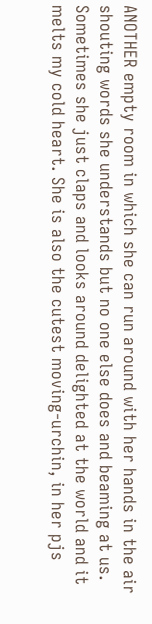ANOTHER empty room in which she can run around with her hands in the air shouting words she understands but no one else does and beaming at us. Sometimes she just claps and looks around delighted at the world and it melts my cold heart. She is also the cutest moving-urchin, in her pjs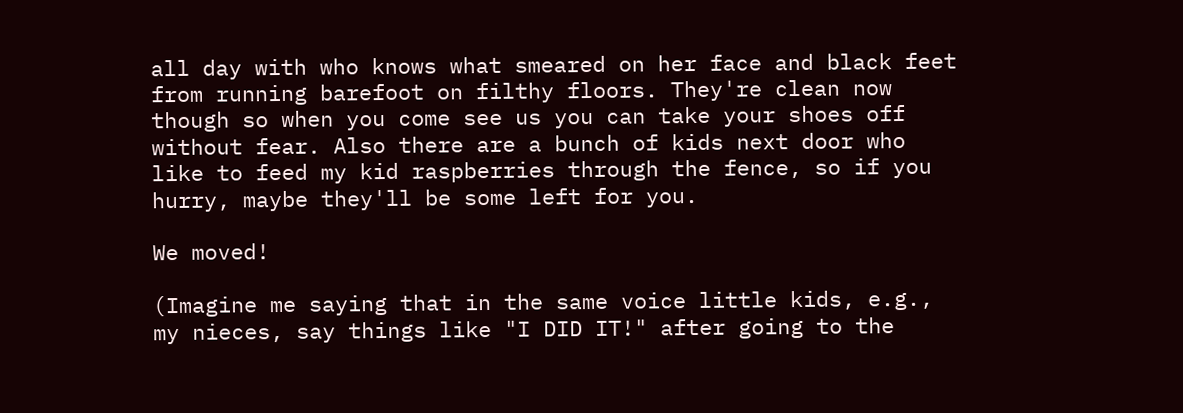all day with who knows what smeared on her face and black feet from running barefoot on filthy floors. They're clean now though so when you come see us you can take your shoes off without fear. Also there are a bunch of kids next door who like to feed my kid raspberries through the fence, so if you hurry, maybe they'll be some left for you.

We moved!

(Imagine me saying that in the same voice little kids, e.g., my nieces, say things like "I DID IT!" after going to the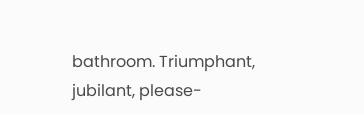bathroom. Triumphant, jubilant, please-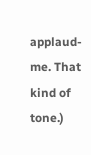applaud-me. That kind of tone.)